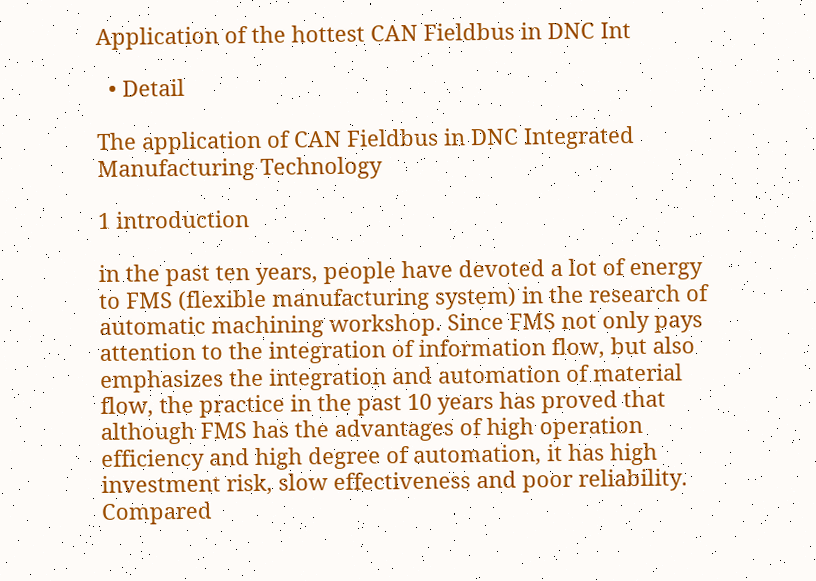Application of the hottest CAN Fieldbus in DNC Int

  • Detail

The application of CAN Fieldbus in DNC Integrated Manufacturing Technology

1 introduction

in the past ten years, people have devoted a lot of energy to FMS (flexible manufacturing system) in the research of automatic machining workshop. Since FMS not only pays attention to the integration of information flow, but also emphasizes the integration and automation of material flow, the practice in the past 10 years has proved that although FMS has the advantages of high operation efficiency and high degree of automation, it has high investment risk, slow effectiveness and poor reliability. Compared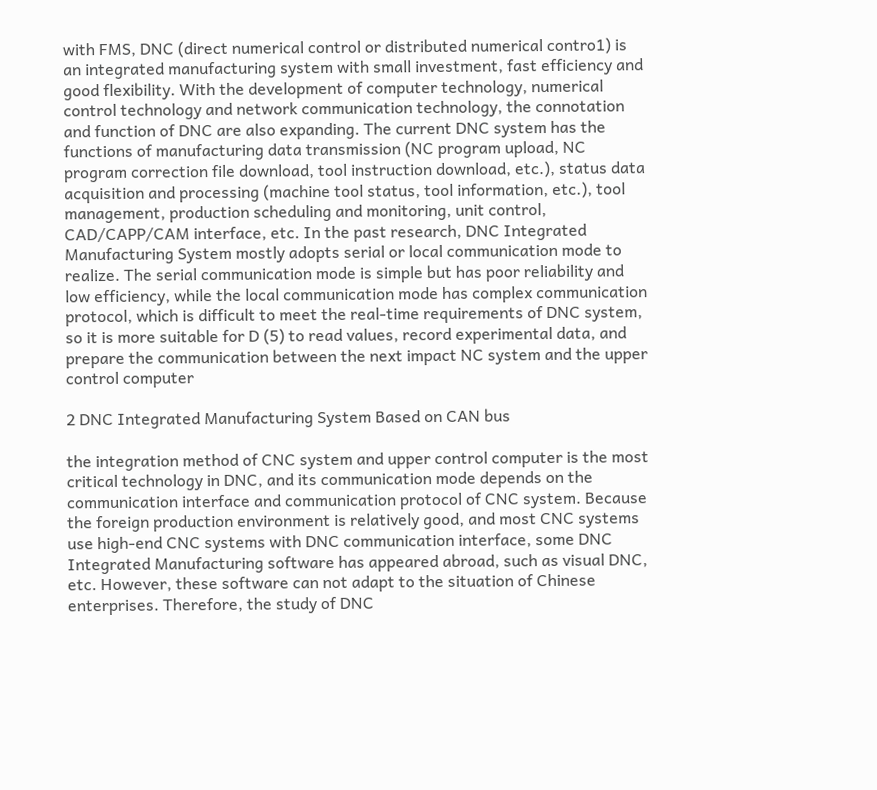with FMS, DNC (direct numerical control or distributed numerical contro1) is an integrated manufacturing system with small investment, fast efficiency and good flexibility. With the development of computer technology, numerical control technology and network communication technology, the connotation and function of DNC are also expanding. The current DNC system has the functions of manufacturing data transmission (NC program upload, NC program correction file download, tool instruction download, etc.), status data acquisition and processing (machine tool status, tool information, etc.), tool management, production scheduling and monitoring, unit control, CAD/CAPP/CAM interface, etc. In the past research, DNC Integrated Manufacturing System mostly adopts serial or local communication mode to realize. The serial communication mode is simple but has poor reliability and low efficiency, while the local communication mode has complex communication protocol, which is difficult to meet the real-time requirements of DNC system, so it is more suitable for D (5) to read values, record experimental data, and prepare the communication between the next impact NC system and the upper control computer

2 DNC Integrated Manufacturing System Based on CAN bus

the integration method of CNC system and upper control computer is the most critical technology in DNC, and its communication mode depends on the communication interface and communication protocol of CNC system. Because the foreign production environment is relatively good, and most CNC systems use high-end CNC systems with DNC communication interface, some DNC Integrated Manufacturing software has appeared abroad, such as visual DNC, etc. However, these software can not adapt to the situation of Chinese enterprises. Therefore, the study of DNC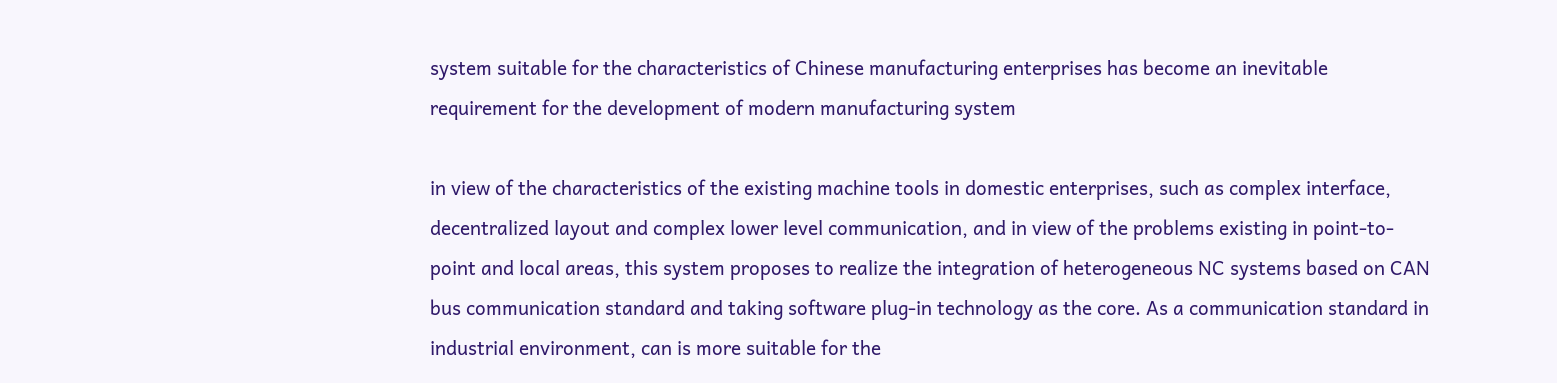system suitable for the characteristics of Chinese manufacturing enterprises has become an inevitable requirement for the development of modern manufacturing system

in view of the characteristics of the existing machine tools in domestic enterprises, such as complex interface, decentralized layout and complex lower level communication, and in view of the problems existing in point-to-point and local areas, this system proposes to realize the integration of heterogeneous NC systems based on CAN bus communication standard and taking software plug-in technology as the core. As a communication standard in industrial environment, can is more suitable for the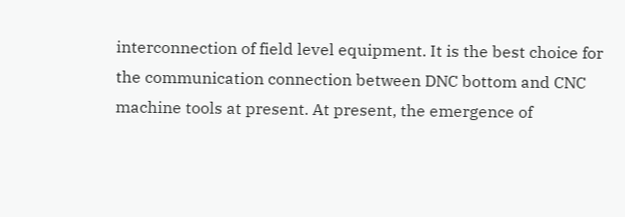interconnection of field level equipment. It is the best choice for the communication connection between DNC bottom and CNC machine tools at present. At present, the emergence of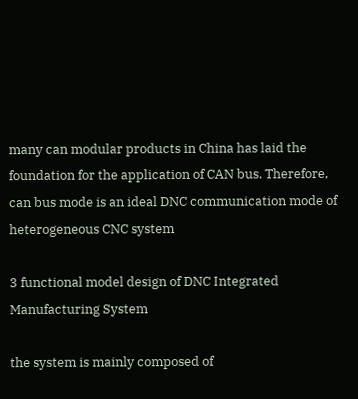many can modular products in China has laid the foundation for the application of CAN bus. Therefore, can bus mode is an ideal DNC communication mode of heterogeneous CNC system

3 functional model design of DNC Integrated Manufacturing System

the system is mainly composed of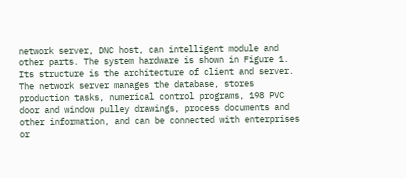network server, DNC host, can intelligent module and other parts. The system hardware is shown in Figure 1. Its structure is the architecture of client and server. The network server manages the database, stores production tasks, numerical control programs, 198 PVC door and window pulley drawings, process documents and other information, and can be connected with enterprises or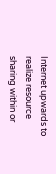Internet upwards to realize resource sharing within or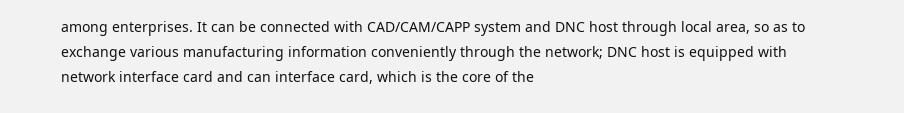among enterprises. It can be connected with CAD/CAM/CAPP system and DNC host through local area, so as to exchange various manufacturing information conveniently through the network; DNC host is equipped with network interface card and can interface card, which is the core of the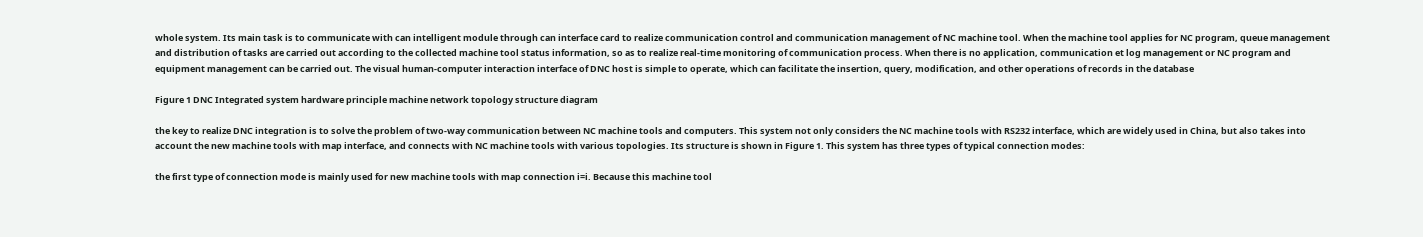whole system. Its main task is to communicate with can intelligent module through can interface card to realize communication control and communication management of NC machine tool. When the machine tool applies for NC program, queue management and distribution of tasks are carried out according to the collected machine tool status information, so as to realize real-time monitoring of communication process. When there is no application, communication et log management or NC program and equipment management can be carried out. The visual human-computer interaction interface of DNC host is simple to operate, which can facilitate the insertion, query, modification, and other operations of records in the database

Figure 1 DNC Integrated system hardware principle machine network topology structure diagram

the key to realize DNC integration is to solve the problem of two-way communication between NC machine tools and computers. This system not only considers the NC machine tools with RS232 interface, which are widely used in China, but also takes into account the new machine tools with map interface, and connects with NC machine tools with various topologies. Its structure is shown in Figure 1. This system has three types of typical connection modes:

the first type of connection mode is mainly used for new machine tools with map connection i=i. Because this machine tool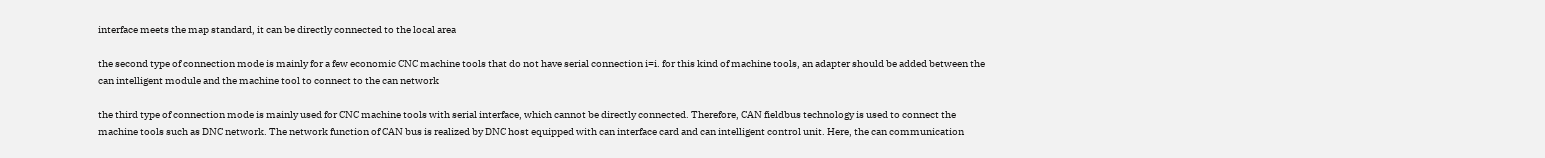interface meets the map standard, it can be directly connected to the local area

the second type of connection mode is mainly for a few economic CNC machine tools that do not have serial connection i=i. for this kind of machine tools, an adapter should be added between the can intelligent module and the machine tool to connect to the can network

the third type of connection mode is mainly used for CNC machine tools with serial interface, which cannot be directly connected. Therefore, CAN fieldbus technology is used to connect the machine tools such as DNC network. The network function of CAN bus is realized by DNC host equipped with can interface card and can intelligent control unit. Here, the can communication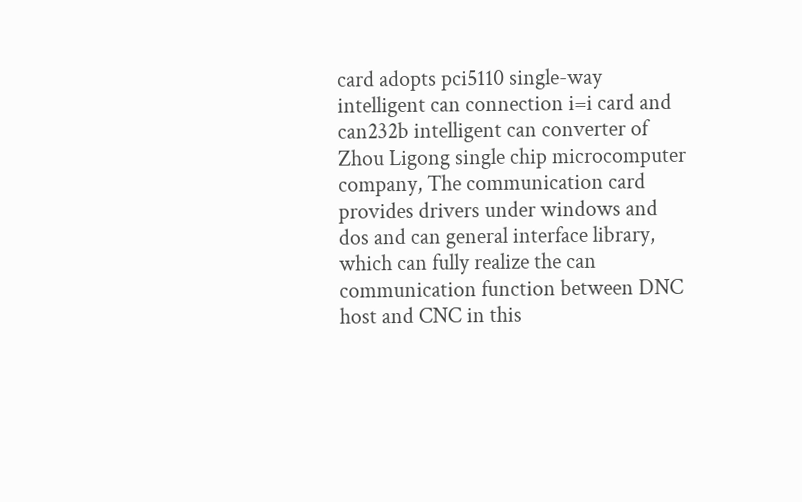card adopts pci5110 single-way intelligent can connection i=i card and can232b intelligent can converter of Zhou Ligong single chip microcomputer company, The communication card provides drivers under windows and dos and can general interface library, which can fully realize the can communication function between DNC host and CNC in this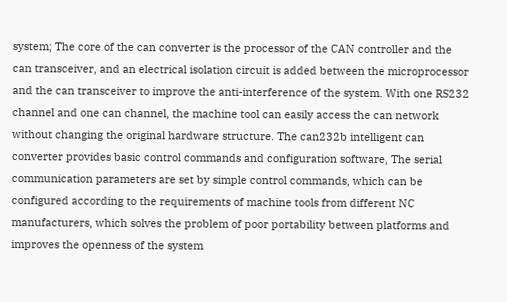system; The core of the can converter is the processor of the CAN controller and the can transceiver, and an electrical isolation circuit is added between the microprocessor and the can transceiver to improve the anti-interference of the system. With one RS232 channel and one can channel, the machine tool can easily access the can network without changing the original hardware structure. The can232b intelligent can converter provides basic control commands and configuration software, The serial communication parameters are set by simple control commands, which can be configured according to the requirements of machine tools from different NC manufacturers, which solves the problem of poor portability between platforms and improves the openness of the system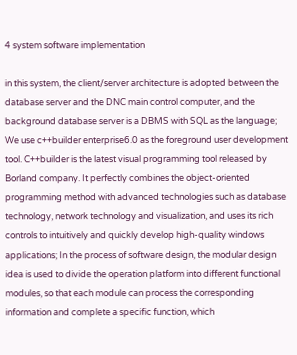4 system software implementation

in this system, the client/server architecture is adopted between the database server and the DNC main control computer, and the background database server is a DBMS with SQL as the language; We use c++builder enterprise6.0 as the foreground user development tool. C++builder is the latest visual programming tool released by Borland company. It perfectly combines the object-oriented programming method with advanced technologies such as database technology, network technology and visualization, and uses its rich controls to intuitively and quickly develop high-quality windows applications; In the process of software design, the modular design idea is used to divide the operation platform into different functional modules, so that each module can process the corresponding information and complete a specific function, which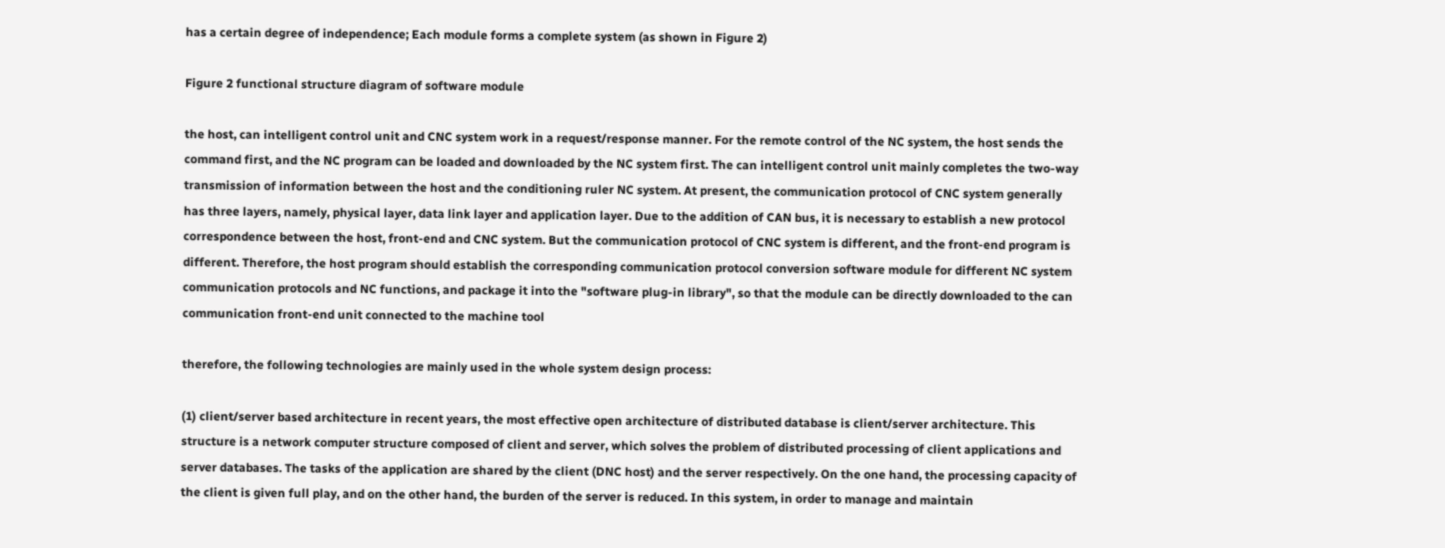has a certain degree of independence; Each module forms a complete system (as shown in Figure 2)

Figure 2 functional structure diagram of software module

the host, can intelligent control unit and CNC system work in a request/response manner. For the remote control of the NC system, the host sends the command first, and the NC program can be loaded and downloaded by the NC system first. The can intelligent control unit mainly completes the two-way transmission of information between the host and the conditioning ruler NC system. At present, the communication protocol of CNC system generally has three layers, namely, physical layer, data link layer and application layer. Due to the addition of CAN bus, it is necessary to establish a new protocol correspondence between the host, front-end and CNC system. But the communication protocol of CNC system is different, and the front-end program is different. Therefore, the host program should establish the corresponding communication protocol conversion software module for different NC system communication protocols and NC functions, and package it into the "software plug-in library", so that the module can be directly downloaded to the can communication front-end unit connected to the machine tool

therefore, the following technologies are mainly used in the whole system design process:

(1) client/server based architecture in recent years, the most effective open architecture of distributed database is client/server architecture. This structure is a network computer structure composed of client and server, which solves the problem of distributed processing of client applications and server databases. The tasks of the application are shared by the client (DNC host) and the server respectively. On the one hand, the processing capacity of the client is given full play, and on the other hand, the burden of the server is reduced. In this system, in order to manage and maintain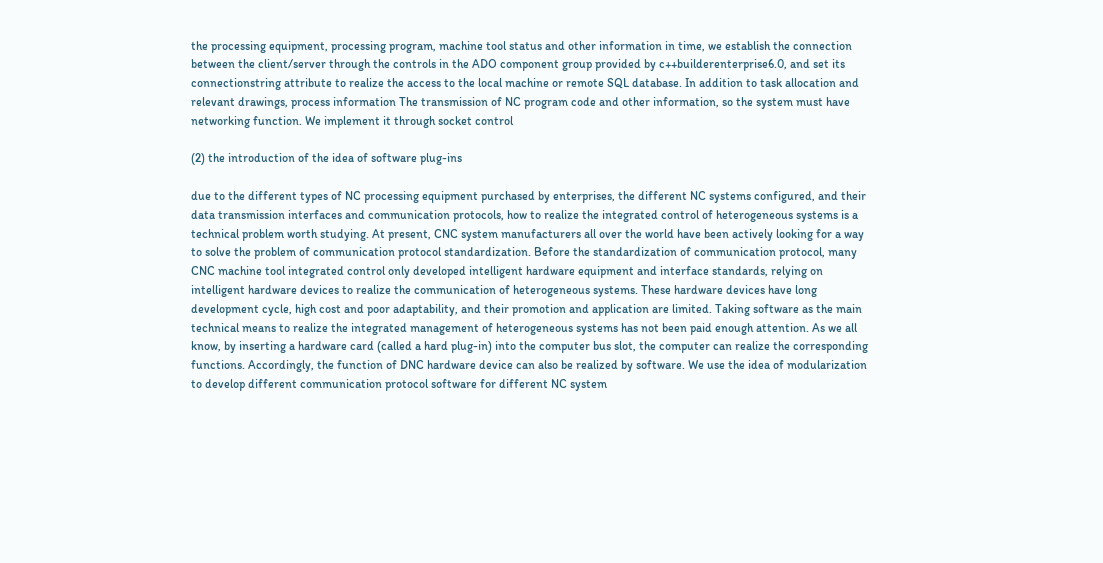the processing equipment, processing program, machine tool status and other information in time, we establish the connection between the client/server through the controls in the ADO component group provided by c++builderenterprise6.0, and set its connectionstring attribute to realize the access to the local machine or remote SQL database. In addition to task allocation and relevant drawings, process information The transmission of NC program code and other information, so the system must have networking function. We implement it through socket control

(2) the introduction of the idea of software plug-ins

due to the different types of NC processing equipment purchased by enterprises, the different NC systems configured, and their data transmission interfaces and communication protocols, how to realize the integrated control of heterogeneous systems is a technical problem worth studying. At present, CNC system manufacturers all over the world have been actively looking for a way to solve the problem of communication protocol standardization. Before the standardization of communication protocol, many CNC machine tool integrated control only developed intelligent hardware equipment and interface standards, relying on intelligent hardware devices to realize the communication of heterogeneous systems. These hardware devices have long development cycle, high cost and poor adaptability, and their promotion and application are limited. Taking software as the main technical means to realize the integrated management of heterogeneous systems has not been paid enough attention. As we all know, by inserting a hardware card (called a hard plug-in) into the computer bus slot, the computer can realize the corresponding functions. Accordingly, the function of DNC hardware device can also be realized by software. We use the idea of modularization to develop different communication protocol software for different NC system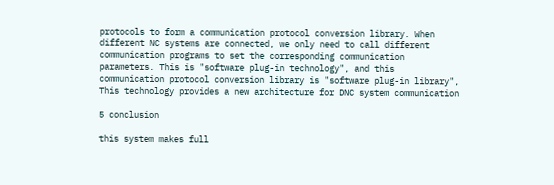protocols to form a communication protocol conversion library. When different NC systems are connected, we only need to call different communication programs to set the corresponding communication parameters. This is "software plug-in technology", and this communication protocol conversion library is "software plug-in library", This technology provides a new architecture for DNC system communication

5 conclusion

this system makes full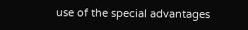use of the special advantages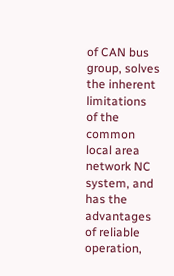of CAN bus group, solves the inherent limitations of the common local area network NC system, and has the advantages of reliable operation,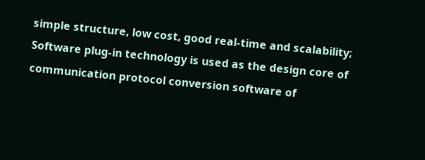simple structure, low cost, good real-time and scalability; Software plug-in technology is used as the design core of communication protocol conversion software of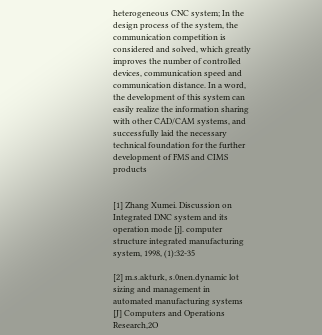heterogeneous CNC system; In the design process of the system, the communication competition is considered and solved, which greatly improves the number of controlled devices, communication speed and communication distance. In a word, the development of this system can easily realize the information sharing with other CAD/CAM systems, and successfully laid the necessary technical foundation for the further development of FMS and CIMS products


[1] Zhang Xumei. Discussion on Integrated DNC system and its operation mode [j]. computer structure integrated manufacturing system, 1998, (1):32-35

[2] m.s.akturk, s.0nen.dynamic lot sizing and management in automated manufacturing systems [J] Computers and Operations Research,2O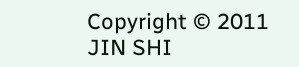Copyright © 2011 JIN SHI